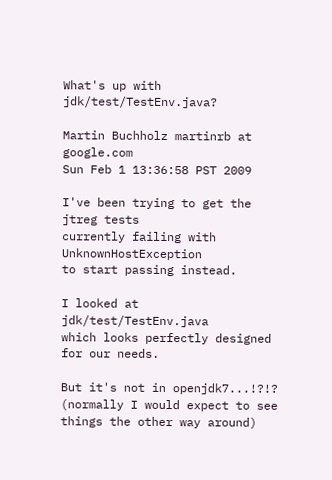What's up with jdk/test/TestEnv.java?

Martin Buchholz martinrb at google.com
Sun Feb 1 13:36:58 PST 2009

I've been trying to get the jtreg tests
currently failing with UnknownHostException
to start passing instead.

I looked at jdk/test/TestEnv.java
which looks perfectly designed for our needs.

But it's not in openjdk7...!?!?
(normally I would expect to see things the other way around)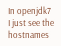In openjdk7 I just see the hostnames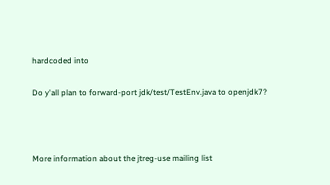hardcoded into

Do y'all plan to forward-port jdk/test/TestEnv.java to openjdk7?



More information about the jtreg-use mailing list